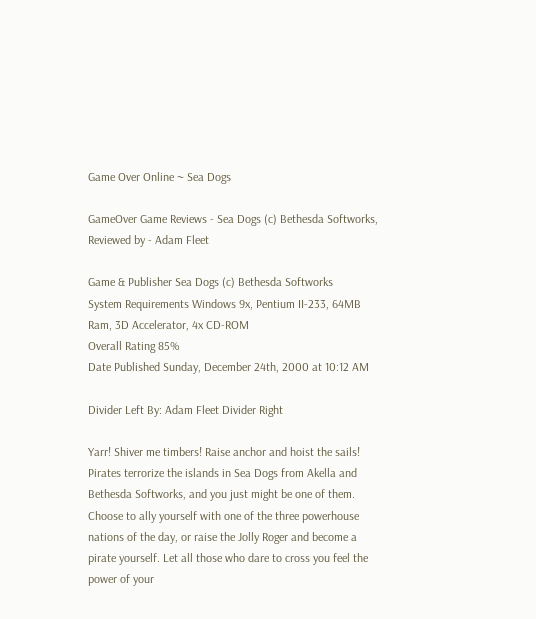Game Over Online ~ Sea Dogs

GameOver Game Reviews - Sea Dogs (c) Bethesda Softworks, Reviewed by - Adam Fleet

Game & Publisher Sea Dogs (c) Bethesda Softworks
System Requirements Windows 9x, Pentium II-233, 64MB Ram, 3D Accelerator, 4x CD-ROM
Overall Rating 85%
Date Published Sunday, December 24th, 2000 at 10:12 AM

Divider Left By: Adam Fleet Divider Right

Yarr! Shiver me timbers! Raise anchor and hoist the sails! Pirates terrorize the islands in Sea Dogs from Akella and Bethesda Softworks, and you just might be one of them. Choose to ally yourself with one of the three powerhouse nations of the day, or raise the Jolly Roger and become a pirate yourself. Let all those who dare to cross you feel the power of your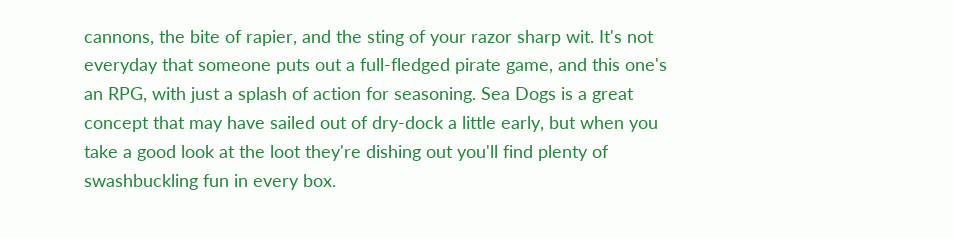cannons, the bite of rapier, and the sting of your razor sharp wit. It's not everyday that someone puts out a full-fledged pirate game, and this one's an RPG, with just a splash of action for seasoning. Sea Dogs is a great concept that may have sailed out of dry-dock a little early, but when you take a good look at the loot they're dishing out you'll find plenty of swashbuckling fun in every box.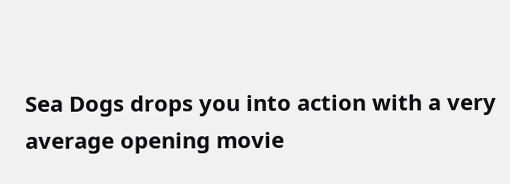Sea Dogs drops you into action with a very average opening movie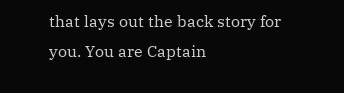that lays out the back story for you. You are Captain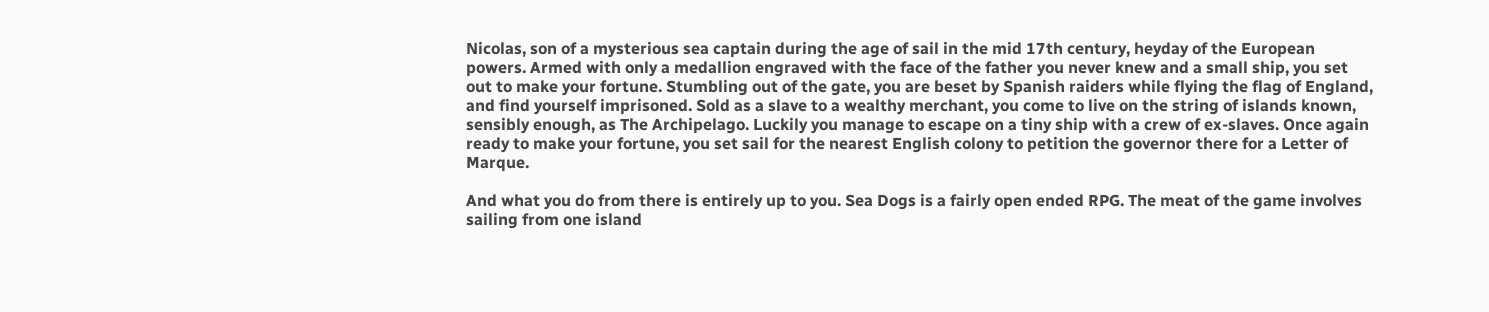Nicolas, son of a mysterious sea captain during the age of sail in the mid 17th century, heyday of the European powers. Armed with only a medallion engraved with the face of the father you never knew and a small ship, you set out to make your fortune. Stumbling out of the gate, you are beset by Spanish raiders while flying the flag of England, and find yourself imprisoned. Sold as a slave to a wealthy merchant, you come to live on the string of islands known, sensibly enough, as The Archipelago. Luckily you manage to escape on a tiny ship with a crew of ex-slaves. Once again ready to make your fortune, you set sail for the nearest English colony to petition the governor there for a Letter of Marque.

And what you do from there is entirely up to you. Sea Dogs is a fairly open ended RPG. The meat of the game involves sailing from one island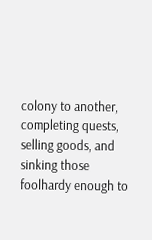colony to another, completing quests, selling goods, and sinking those foolhardy enough to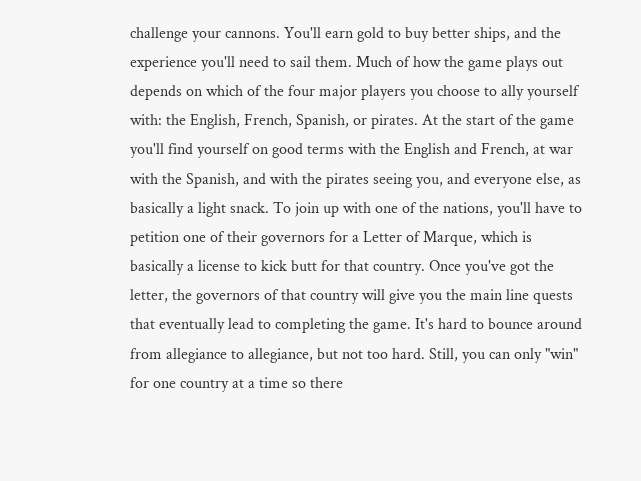challenge your cannons. You'll earn gold to buy better ships, and the experience you'll need to sail them. Much of how the game plays out depends on which of the four major players you choose to ally yourself with: the English, French, Spanish, or pirates. At the start of the game you'll find yourself on good terms with the English and French, at war with the Spanish, and with the pirates seeing you, and everyone else, as basically a light snack. To join up with one of the nations, you'll have to petition one of their governors for a Letter of Marque, which is basically a license to kick butt for that country. Once you've got the letter, the governors of that country will give you the main line quests that eventually lead to completing the game. It's hard to bounce around from allegiance to allegiance, but not too hard. Still, you can only "win" for one country at a time so there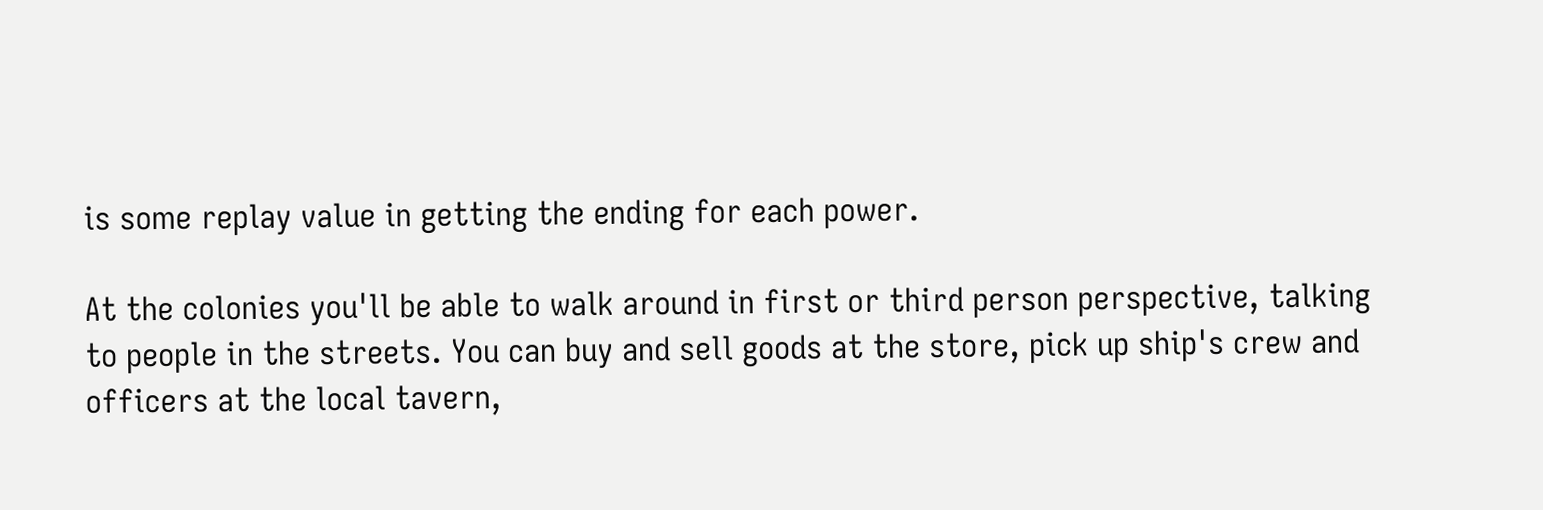is some replay value in getting the ending for each power.

At the colonies you'll be able to walk around in first or third person perspective, talking to people in the streets. You can buy and sell goods at the store, pick up ship's crew and officers at the local tavern,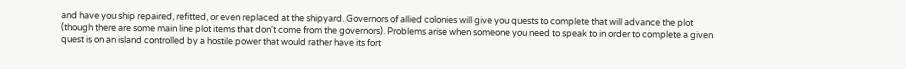and have you ship repaired, refitted, or even replaced at the shipyard. Governors of allied colonies will give you quests to complete that will advance the plot (though there are some main line plot items that don't come from the governors). Problems arise when someone you need to speak to in order to complete a given quest is on an island controlled by a hostile power that would rather have its fort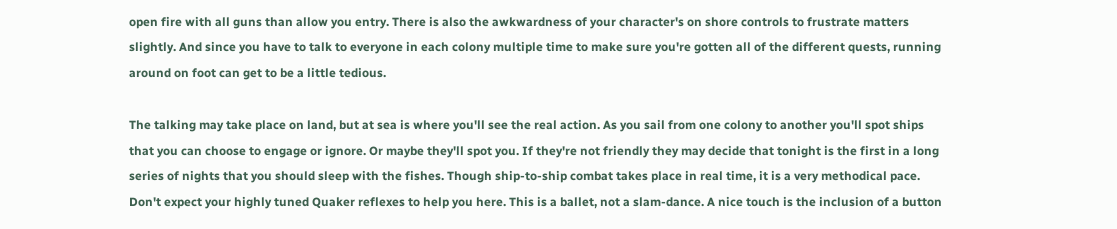open fire with all guns than allow you entry. There is also the awkwardness of your character's on shore controls to frustrate matters slightly. And since you have to talk to everyone in each colony multiple time to make sure you're gotten all of the different quests, running around on foot can get to be a little tedious.

The talking may take place on land, but at sea is where you'll see the real action. As you sail from one colony to another you'll spot ships that you can choose to engage or ignore. Or maybe they'll spot you. If they're not friendly they may decide that tonight is the first in a long series of nights that you should sleep with the fishes. Though ship-to-ship combat takes place in real time, it is a very methodical pace. Don't expect your highly tuned Quaker reflexes to help you here. This is a ballet, not a slam-dance. A nice touch is the inclusion of a button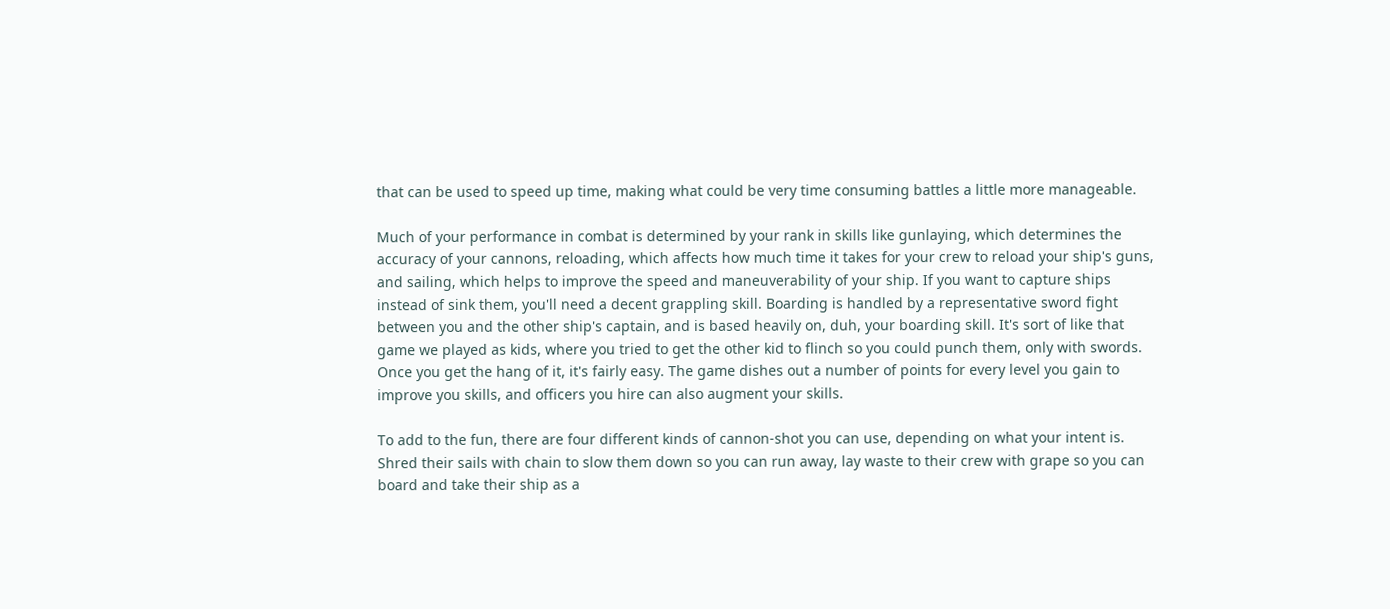that can be used to speed up time, making what could be very time consuming battles a little more manageable.

Much of your performance in combat is determined by your rank in skills like gunlaying, which determines the accuracy of your cannons, reloading, which affects how much time it takes for your crew to reload your ship's guns, and sailing, which helps to improve the speed and maneuverability of your ship. If you want to capture ships instead of sink them, you'll need a decent grappling skill. Boarding is handled by a representative sword fight between you and the other ship's captain, and is based heavily on, duh, your boarding skill. It's sort of like that game we played as kids, where you tried to get the other kid to flinch so you could punch them, only with swords. Once you get the hang of it, it's fairly easy. The game dishes out a number of points for every level you gain to improve you skills, and officers you hire can also augment your skills.

To add to the fun, there are four different kinds of cannon-shot you can use, depending on what your intent is. Shred their sails with chain to slow them down so you can run away, lay waste to their crew with grape so you can board and take their ship as a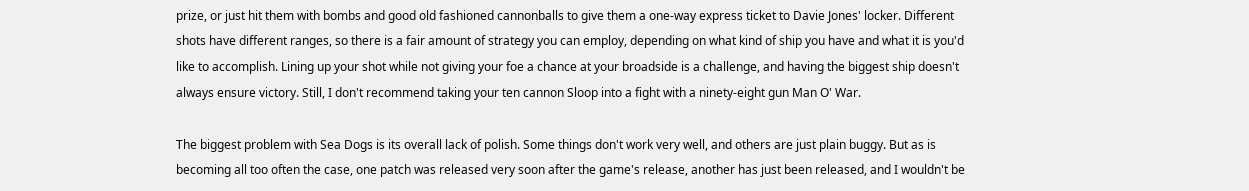prize, or just hit them with bombs and good old fashioned cannonballs to give them a one-way express ticket to Davie Jones' locker. Different shots have different ranges, so there is a fair amount of strategy you can employ, depending on what kind of ship you have and what it is you'd like to accomplish. Lining up your shot while not giving your foe a chance at your broadside is a challenge, and having the biggest ship doesn't always ensure victory. Still, I don't recommend taking your ten cannon Sloop into a fight with a ninety-eight gun Man O' War.

The biggest problem with Sea Dogs is its overall lack of polish. Some things don't work very well, and others are just plain buggy. But as is becoming all too often the case, one patch was released very soon after the game's release, another has just been released, and I wouldn't be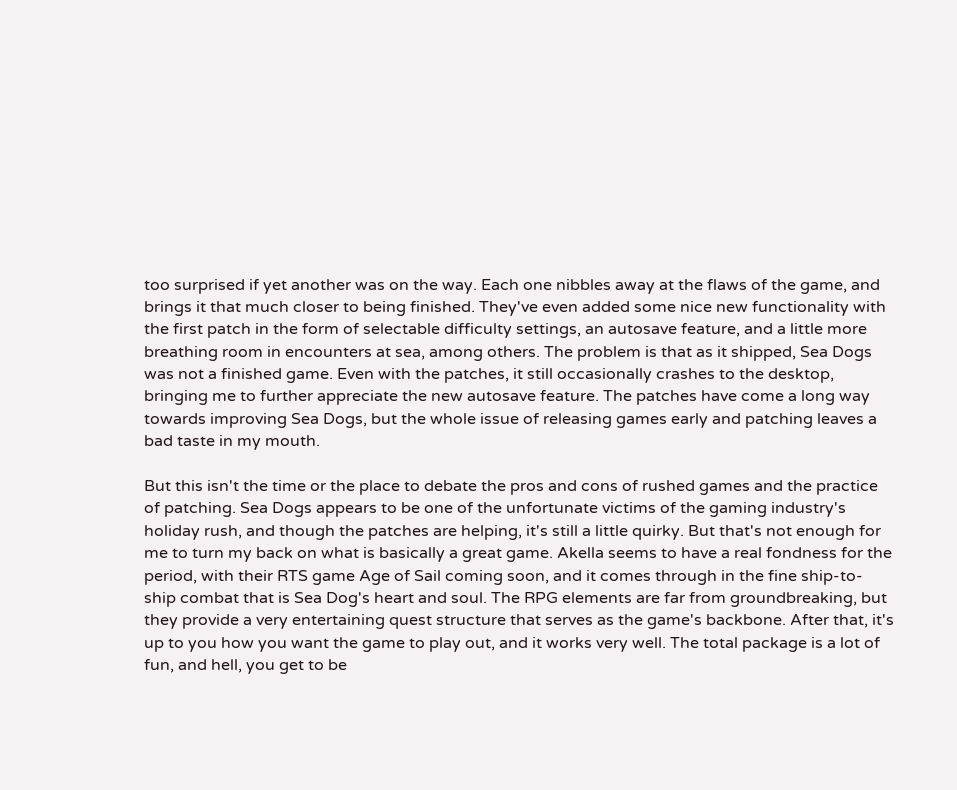too surprised if yet another was on the way. Each one nibbles away at the flaws of the game, and brings it that much closer to being finished. They've even added some nice new functionality with the first patch in the form of selectable difficulty settings, an autosave feature, and a little more breathing room in encounters at sea, among others. The problem is that as it shipped, Sea Dogs was not a finished game. Even with the patches, it still occasionally crashes to the desktop, bringing me to further appreciate the new autosave feature. The patches have come a long way towards improving Sea Dogs, but the whole issue of releasing games early and patching leaves a bad taste in my mouth.

But this isn't the time or the place to debate the pros and cons of rushed games and the practice of patching. Sea Dogs appears to be one of the unfortunate victims of the gaming industry's holiday rush, and though the patches are helping, it's still a little quirky. But that's not enough for me to turn my back on what is basically a great game. Akella seems to have a real fondness for the period, with their RTS game Age of Sail coming soon, and it comes through in the fine ship-to-ship combat that is Sea Dog's heart and soul. The RPG elements are far from groundbreaking, but they provide a very entertaining quest structure that serves as the game's backbone. After that, it's up to you how you want the game to play out, and it works very well. The total package is a lot of fun, and hell, you get to be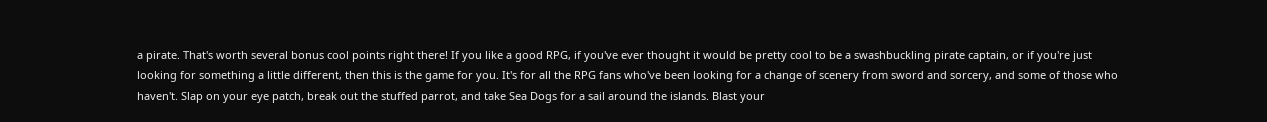a pirate. That's worth several bonus cool points right there! If you like a good RPG, if you've ever thought it would be pretty cool to be a swashbuckling pirate captain, or if you're just looking for something a little different, then this is the game for you. It's for all the RPG fans who've been looking for a change of scenery from sword and sorcery, and some of those who haven't. Slap on your eye patch, break out the stuffed parrot, and take Sea Dogs for a sail around the islands. Blast your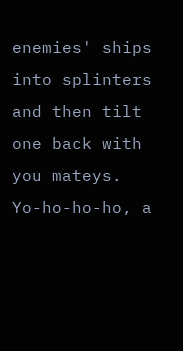enemies' ships into splinters and then tilt one back with you mateys. Yo-ho-ho-ho, a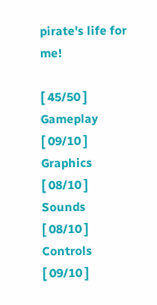pirate's life for me!

[ 45/50 ] Gameplay
[ 09/10 ] Graphics
[ 08/10 ] Sounds
[ 08/10 ] Controls
[ 09/10 ]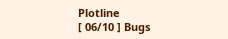Plotline
[ 06/10 ] Bugs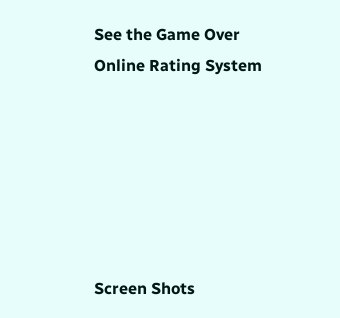See the Game Over Online Rating System






Screen Shots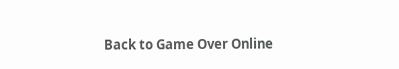Back to Game Over Online